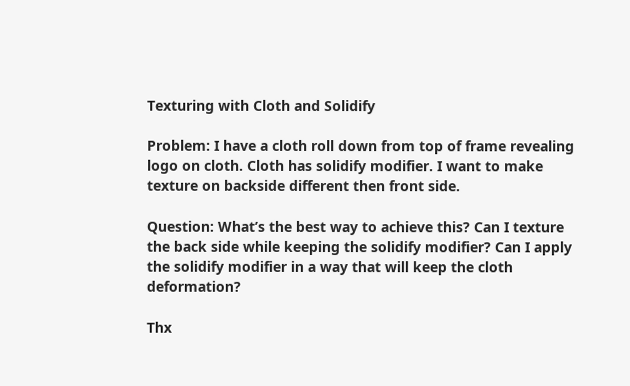Texturing with Cloth and Solidify

Problem: I have a cloth roll down from top of frame revealing logo on cloth. Cloth has solidify modifier. I want to make texture on backside different then front side.

Question: What’s the best way to achieve this? Can I texture the back side while keeping the solidify modifier? Can I apply the solidify modifier in a way that will keep the cloth deformation?

Thx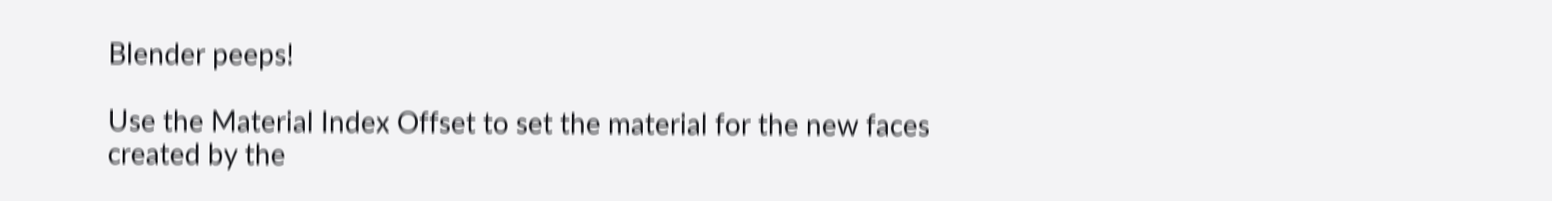Blender peeps!

Use the Material Index Offset to set the material for the new faces created by the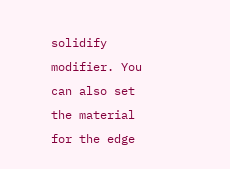solidify modifier. You can also set the material for the edge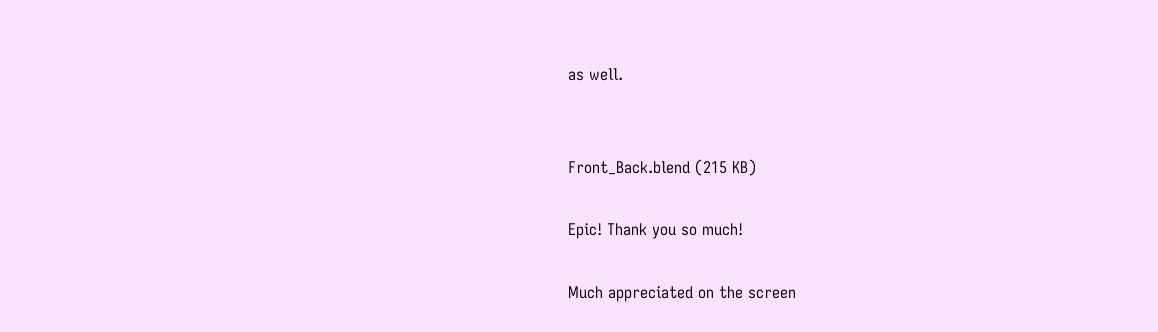as well.


Front_Back.blend (215 KB)

Epic! Thank you so much!

Much appreciated on the screen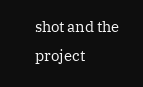shot and the project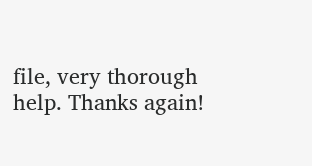file, very thorough help. Thanks again!